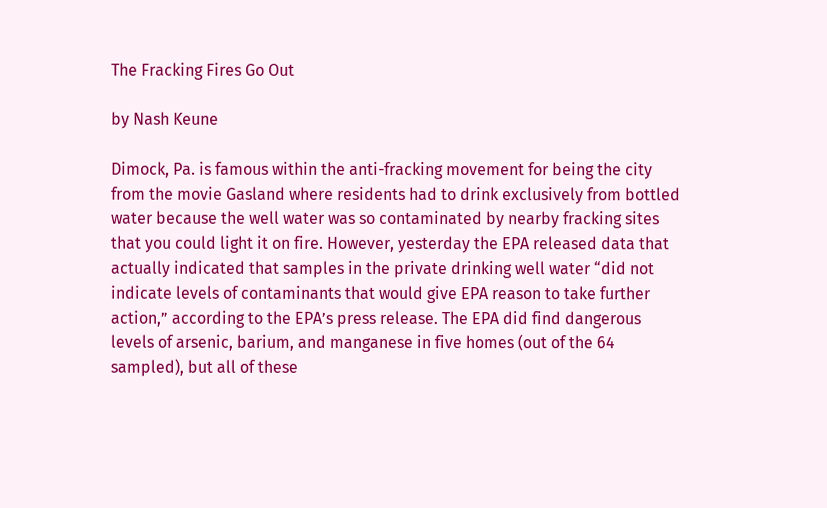The Fracking Fires Go Out

by Nash Keune

Dimock, Pa. is famous within the anti-fracking movement for being the city from the movie Gasland where residents had to drink exclusively from bottled water because the well water was so contaminated by nearby fracking sites that you could light it on fire. However, yesterday the EPA released data that actually indicated that samples in the private drinking well water “did not indicate levels of contaminants that would give EPA reason to take further action,” according to the EPA’s press release. The EPA did find dangerous levels of arsenic, barium, and manganese in five homes (out of the 64 sampled), but all of these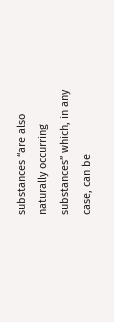substances “are also naturally occurring substances” which, in any case, can be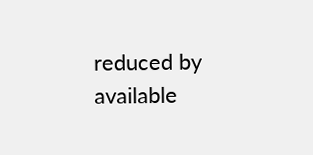reduced by available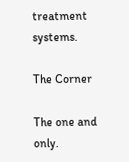treatment systems.

The Corner

The one and only.